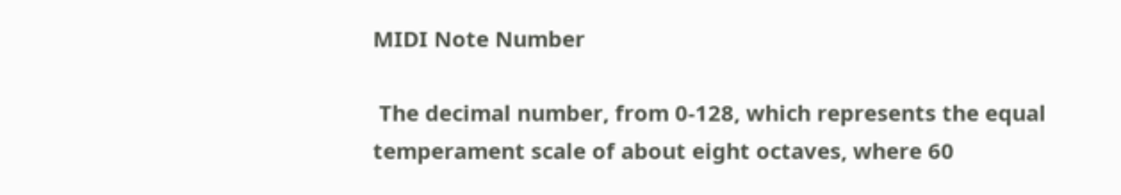MIDI Note Number

 The decimal number, from 0-128, which represents the equal temperament scale of about eight octaves, where 60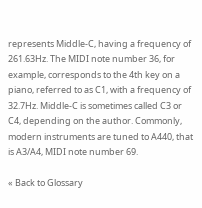represents Middle-C, having a frequency of 261.63Hz. The MIDI note number 36, for example, corresponds to the 4th key on a piano, referred to as C1, with a frequency of 32.7Hz. Middle-C is sometimes called C3 or C4, depending on the author. Commonly, modern instruments are tuned to A440, that is A3/A4, MIDI note number 69.

« Back to Glossary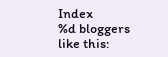Index
%d bloggers like this: